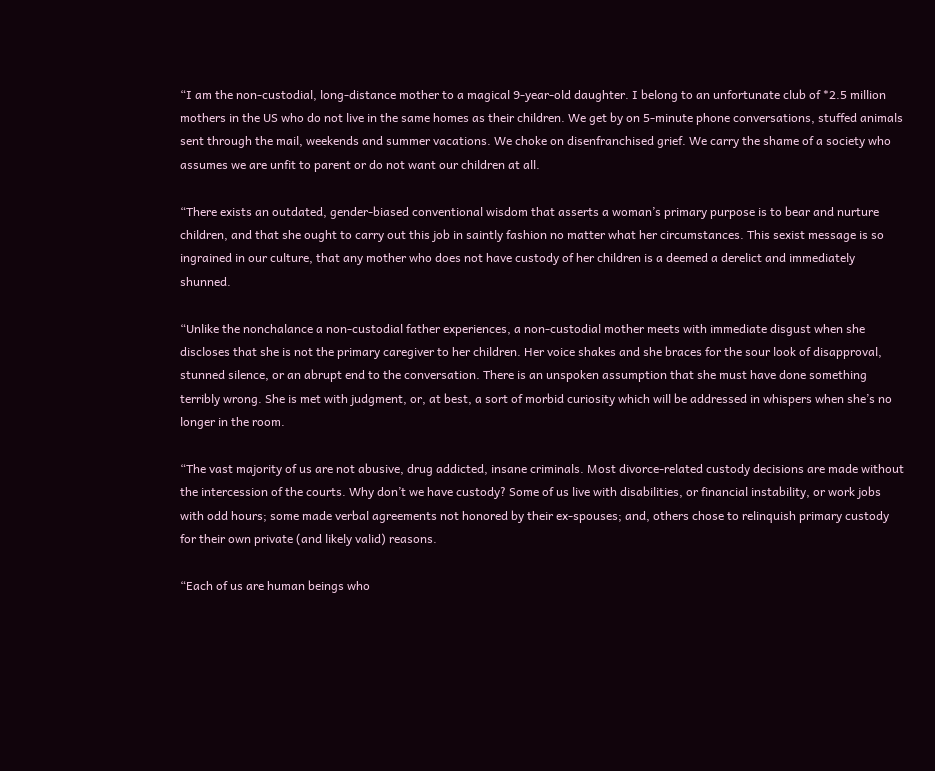“I am the non-custodial, long-distance mother to a magical 9-year-old daughter. I belong to an unfortunate club of *2.5 million mothers in the US who do not live in the same homes as their children. We get by on 5-minute phone conversations, stuffed animals sent through the mail, weekends and summer vacations. We choke on disenfranchised grief. We carry the shame of a society who assumes we are unfit to parent or do not want our children at all.

“There exists an outdated, gender-biased conventional wisdom that asserts a woman’s primary purpose is to bear and nurture children, and that she ought to carry out this job in saintly fashion no matter what her circumstances. This sexist message is so ingrained in our culture, that any mother who does not have custody of her children is a deemed a derelict and immediately shunned.

“Unlike the nonchalance a non-custodial father experiences, a non-custodial mother meets with immediate disgust when she discloses that she is not the primary caregiver to her children. Her voice shakes and she braces for the sour look of disapproval, stunned silence, or an abrupt end to the conversation. There is an unspoken assumption that she must have done something terribly wrong. She is met with judgment, or, at best, a sort of morbid curiosity which will be addressed in whispers when she’s no longer in the room.

“The vast majority of us are not abusive, drug addicted, insane criminals. Most divorce-related custody decisions are made without the intercession of the courts. Why don’t we have custody? Some of us live with disabilities, or financial instability, or work jobs with odd hours; some made verbal agreements not honored by their ex-spouses; and, others chose to relinquish primary custody for their own private (and likely valid) reasons.

“Each of us are human beings who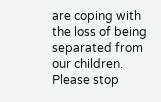are coping with the loss of being separated from our children. Please stop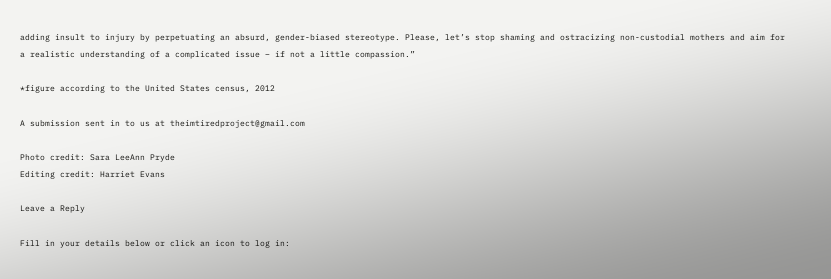adding insult to injury by perpetuating an absurd, gender-biased stereotype. Please, let’s stop shaming and ostracizing non-custodial mothers and aim for a realistic understanding of a complicated issue – if not a little compassion.”

*figure according to the United States census, 2012

A submission sent in to us at theimtiredproject@gmail.com

Photo credit: Sara LeeAnn Pryde
Editing credit: Harriet Evans

Leave a Reply

Fill in your details below or click an icon to log in: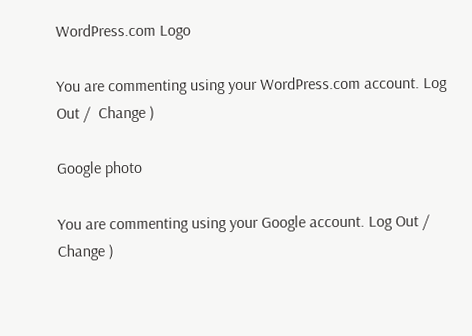WordPress.com Logo

You are commenting using your WordPress.com account. Log Out /  Change )

Google photo

You are commenting using your Google account. Log Out /  Change )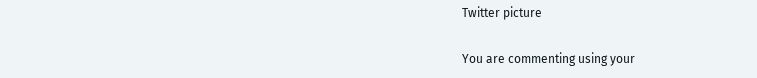Twitter picture

You are commenting using your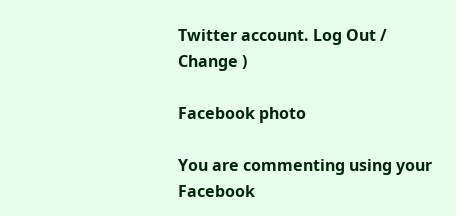Twitter account. Log Out /  Change )

Facebook photo

You are commenting using your Facebook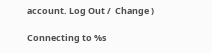account. Log Out /  Change )

Connecting to %s